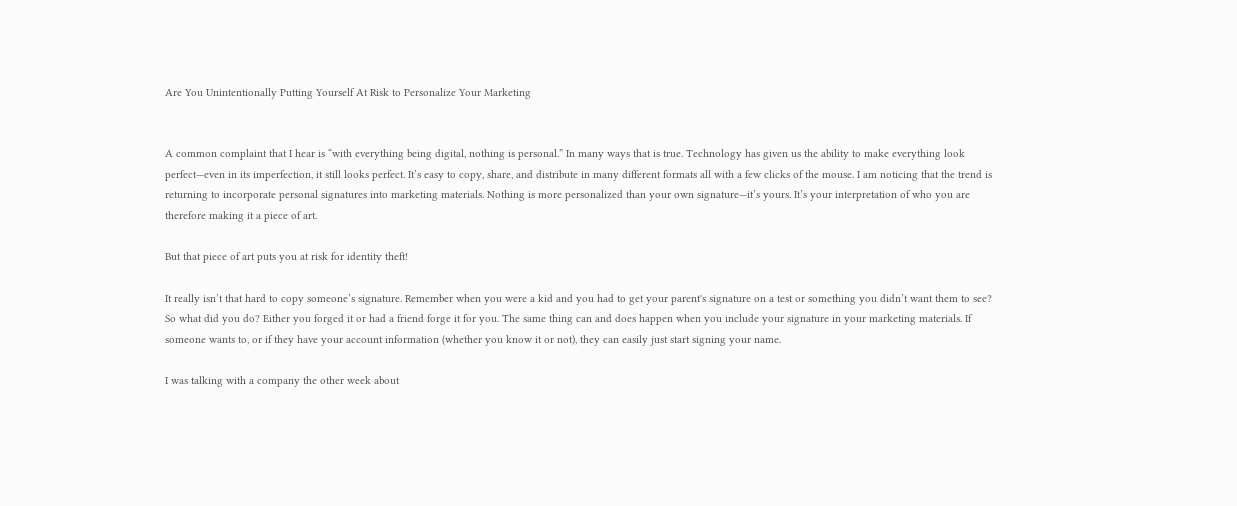Are You Unintentionally Putting Yourself At Risk to Personalize Your Marketing


A common complaint that I hear is “with everything being digital, nothing is personal.” In many ways that is true. Technology has given us the ability to make everything look perfect—even in its imperfection, it still looks perfect. It’s easy to copy, share, and distribute in many different formats all with a few clicks of the mouse. I am noticing that the trend is returning to incorporate personal signatures into marketing materials. Nothing is more personalized than your own signature—it’s yours. It’s your interpretation of who you are therefore making it a piece of art.

But that piece of art puts you at risk for identity theft!

It really isn’t that hard to copy someone’s signature. Remember when you were a kid and you had to get your parent's signature on a test or something you didn’t want them to see? So what did you do? Either you forged it or had a friend forge it for you. The same thing can and does happen when you include your signature in your marketing materials. If someone wants to, or if they have your account information (whether you know it or not), they can easily just start signing your name.

I was talking with a company the other week about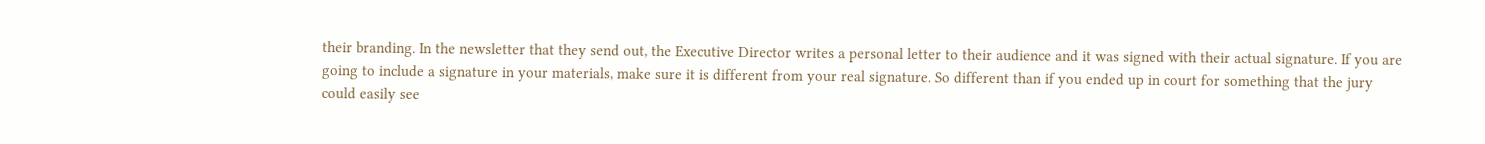their branding. In the newsletter that they send out, the Executive Director writes a personal letter to their audience and it was signed with their actual signature. If you are going to include a signature in your materials, make sure it is different from your real signature. So different than if you ended up in court for something that the jury could easily see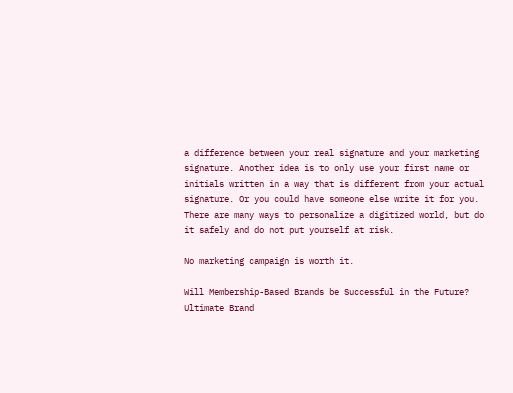a difference between your real signature and your marketing signature. Another idea is to only use your first name or initials written in a way that is different from your actual signature. Or you could have someone else write it for you. There are many ways to personalize a digitized world, but do it safely and do not put yourself at risk.

No marketing campaign is worth it.

Will Membership-Based Brands be Successful in the Future?
Ultimate Brand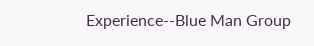Experience--Blue Man Group